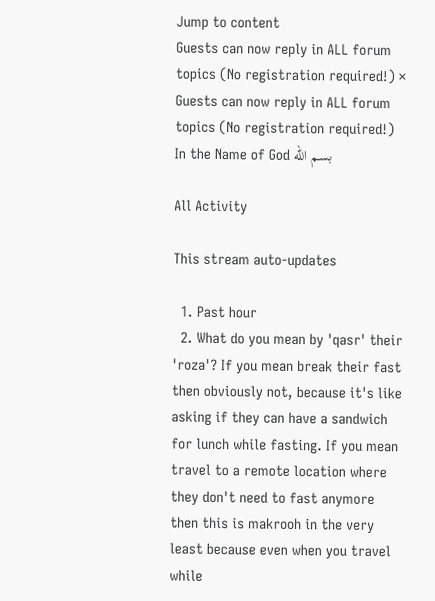Jump to content
Guests can now reply in ALL forum topics (No registration required!) ×
Guests can now reply in ALL forum topics (No registration required!)
In the Name of God بسم الله

All Activity

This stream auto-updates

  1. Past hour
  2. What do you mean by 'qasr' their 'roza'? If you mean break their fast then obviously not, because it's like asking if they can have a sandwich for lunch while fasting. If you mean travel to a remote location where they don't need to fast anymore then this is makrooh in the very least because even when you travel while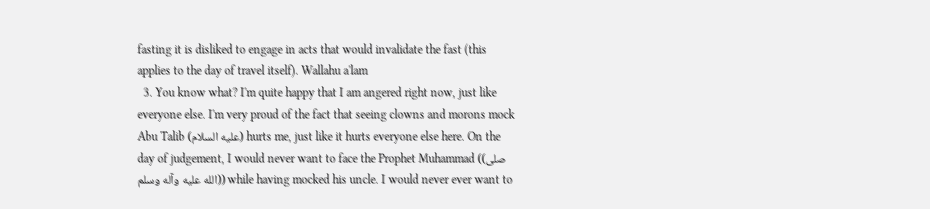fasting it is disliked to engage in acts that would invalidate the fast (this applies to the day of travel itself). Wallahu a'lam
  3. You know what? I'm quite happy that I am angered right now, just like everyone else. I'm very proud of the fact that seeing clowns and morons mock Abu Talib (عليه السلام) hurts me, just like it hurts everyone else here. On the day of judgement, I would never want to face the Prophet Muhammad ((صلى الله عليه وآله وسلم)) while having mocked his uncle. I would never ever want to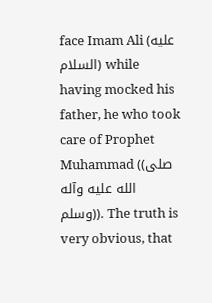face Imam Ali (عليه السلام) while having mocked his father, he who took care of Prophet Muhammad ((صلى الله عليه وآله وسلم)). The truth is very obvious, that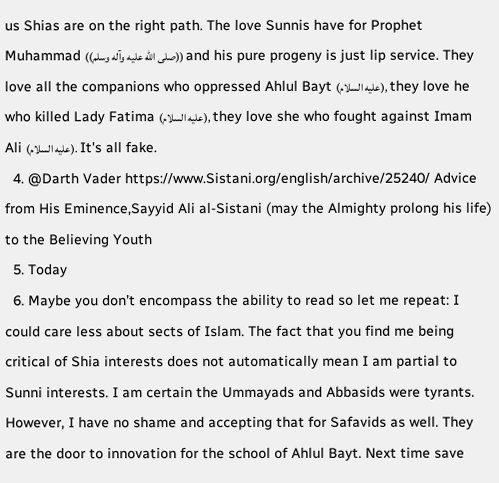us Shias are on the right path. The love Sunnis have for Prophet Muhammad ((صلى الله عليه وآله وسلم)) and his pure progeny is just lip service. They love all the companions who oppressed Ahlul Bayt (عليه السلام), they love he who killed Lady Fatima (عليه السلام), they love she who fought against Imam Ali (عليه السلام). It's all fake.
  4. @Darth Vader https://www.Sistani.org/english/archive/25240/ Advice from His Eminence,Sayyid Ali al-Sistani (may the Almighty prolong his life) to the Believing Youth
  5. Today
  6. Maybe you don’t encompass the ability to read so let me repeat: I could care less about sects of Islam. The fact that you find me being critical of Shia interests does not automatically mean I am partial to Sunni interests. I am certain the Ummayads and Abbasids were tyrants. However, I have no shame and accepting that for Safavids as well. They are the door to innovation for the school of Ahlul Bayt. Next time save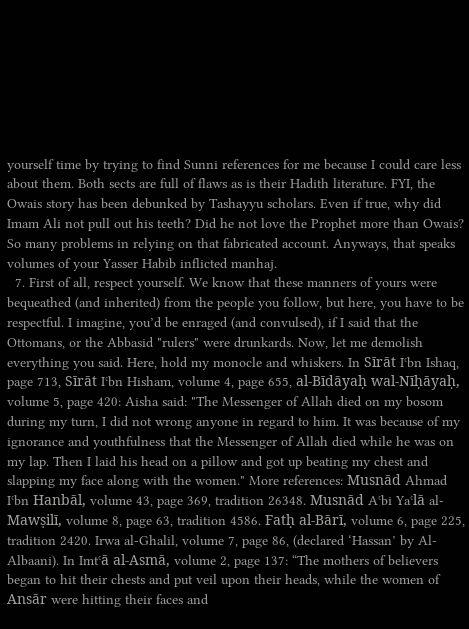yourself time by trying to find Sunni references for me because I could care less about them. Both sects are full of flaws as is their Hadith literature. FYI, the Owais story has been debunked by Tashayyu scholars. Even if true, why did Imam Ali not pull out his teeth? Did he not love the Prophet more than Owais? So many problems in relying on that fabricated account. Anyways, that speaks volumes of your Yasser Habib inflicted manhaj.
  7. First of all, respect yourself. We know that these manners of yours were bequeathed (and inherited) from the people you follow, but here, you have to be respectful. I imagine, you’d be enraged (and convulsed), if I said that the Ottomans, or the Abbasid "rulers" were drunkards. Now, let me demolish everything you said. Here, hold my monocle and whiskers. In Sīrāt Iʿbn Ishaq, page 713, Sīrāt Iʿbn Hisham, volume 4, page 655, al-Bīdāyaḥ wal-Nīḥāyaḥ, volume 5, page 420: Aisha said: "The Messenger of Allah died on my bosom during my turn, I did not wrong anyone in regard to him. It was because of my ignorance and youthfulness that the Messenger of Allah died while he was on my lap. Then I laid his head on a pillow and got up beating my chest and slapping my face along with the women." More references: Musnād Ahmad Iʿbn Hanbāl, volume 43, page 369, tradition 26348. Musnād Aʿbi Yaʿlā al-Mawṣilī, volume 8, page 63, tradition 4586. Fatḥ al-Bārī, volume 6, page 225, tradition 2420. Irwa al-Ghalil, volume 7, page 86, (declared ‘Hassan’ by Al-Albaani). In Imtʿā al-Asmā, volume 2, page 137: “The mothers of believers began to hit their chests and put veil upon their heads, while the women of Ansār were hitting their faces and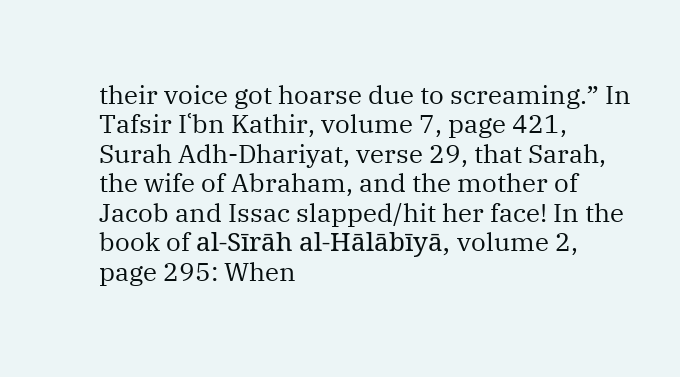their voice got hoarse due to screaming.” In Tafsir Iʿbn Kathir, volume 7, page 421, Surah Adh-Dhariyat, verse 29, that Sarah, the wife of Abraham, and the mother of Jacob and Issac slapped/hit her face! In the book of al-Sīrāh al-Hālābīyā, volume 2, page 295: When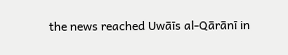the news reached Uwāīs al-Qārānī in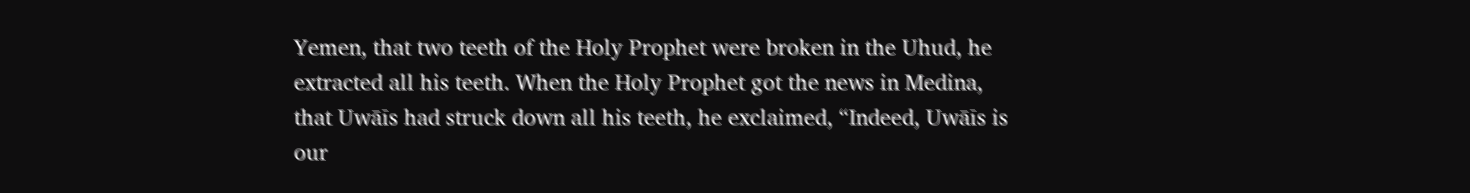Yemen, that two teeth of the Holy Prophet were broken in the Uhud, he extracted all his teeth. When the Holy Prophet got the news in Medina, that Uwāīs had struck down all his teeth, he exclaimed, “Indeed, Uwāīs is our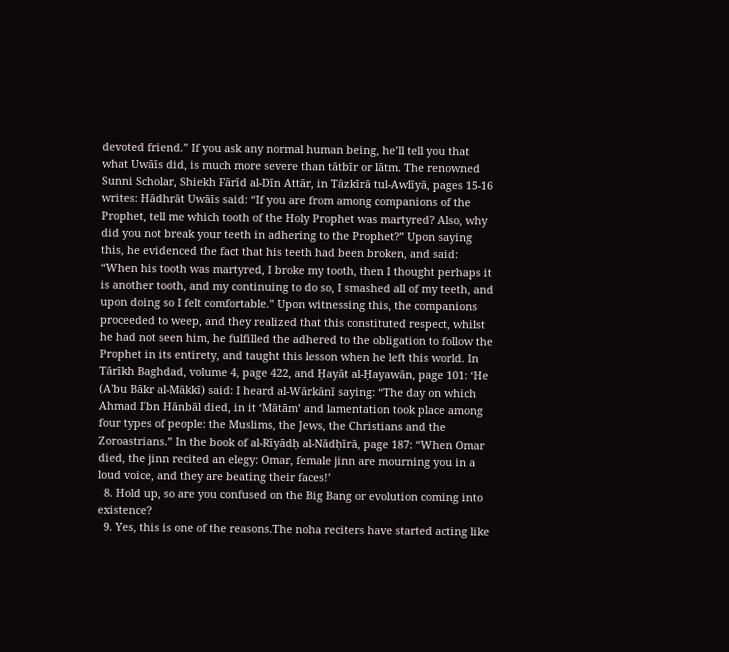devoted friend.” If you ask any normal human being, he’ll tell you that what Uwāīs did, is much more severe than tātbīr or lātm. The renowned Sunni Scholar, Shiekh Fārīd al-Dīn Attār, in Tāzkīrā tul-Awlīyā, pages 15-16 writes: Hādhrāt Uwāīs said: “If you are from among companions of the Prophet, tell me which tooth of the Holy Prophet was martyred? Also, why did you not break your teeth in adhering to the Prophet?” Upon saying this, he evidenced the fact that his teeth had been broken, and said: “When his tooth was martyred, I broke my tooth, then I thought perhaps it is another tooth, and my continuing to do so, I smashed all of my teeth, and upon doing so I felt comfortable.” Upon witnessing this, the companions proceeded to weep, and they realized that this constituted respect, whilst he had not seen him, he fulfilled the adhered to the obligation to follow the Prophet in its entirety, and taught this lesson when he left this world. In Tārīkh Baghdad, volume 4, page 422, and Ḥayāt al-Ḥayawān, page 101: ‘He (A'bu Bākr al-Mākkī) said: I heard al-Wārkānī saying: “The day on which Ahmad Iʿbn Hānbāl died, in it ‘Mātām’ and lamentation took place among four types of people: the Muslims, the Jews, the Christians and the Zoroastrians.” In the book of al-Rīyādḥ al-Nādḥīrā, page 187: “When Omar died, the jinn recited an elegy: Omar, female jinn are mourning you in a loud voice, and they are beating their faces!’
  8. Hold up, so are you confused on the Big Bang or evolution coming into existence?
  9. Yes, this is one of the reasons.The noha reciters have started acting like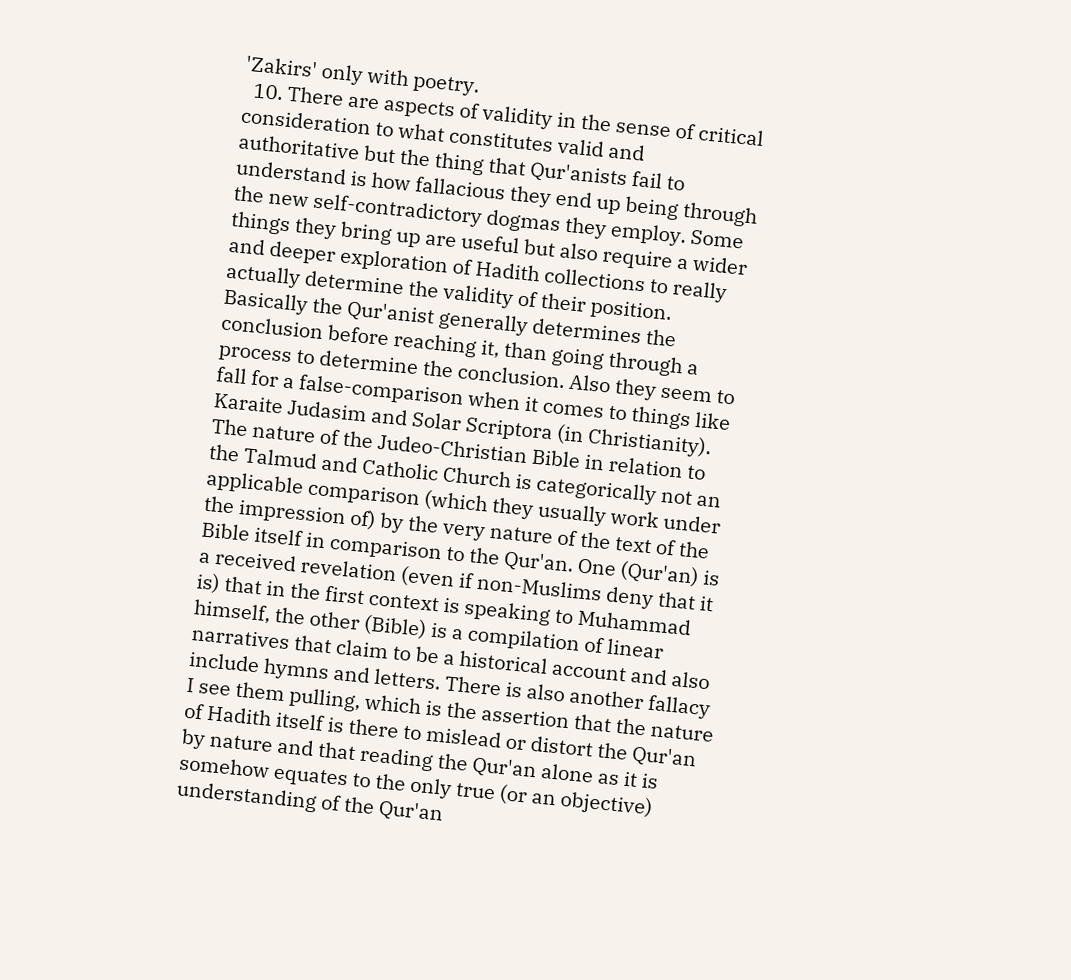'Zakirs' only with poetry.
  10. There are aspects of validity in the sense of critical consideration to what constitutes valid and authoritative but the thing that Qur'anists fail to understand is how fallacious they end up being through the new self-contradictory dogmas they employ. Some things they bring up are useful but also require a wider and deeper exploration of Hadith collections to really actually determine the validity of their position. Basically the Qur'anist generally determines the conclusion before reaching it, than going through a process to determine the conclusion. Also they seem to fall for a false-comparison when it comes to things like Karaite Judasim and Solar Scriptora (in Christianity). The nature of the Judeo-Christian Bible in relation to the Talmud and Catholic Church is categorically not an applicable comparison (which they usually work under the impression of) by the very nature of the text of the Bible itself in comparison to the Qur'an. One (Qur'an) is a received revelation (even if non-Muslims deny that it is) that in the first context is speaking to Muhammad himself, the other (Bible) is a compilation of linear narratives that claim to be a historical account and also include hymns and letters. There is also another fallacy I see them pulling, which is the assertion that the nature of Hadith itself is there to mislead or distort the Qur'an by nature and that reading the Qur'an alone as it is somehow equates to the only true (or an objective) understanding of the Qur'an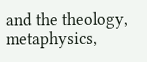and the theology, metaphysics,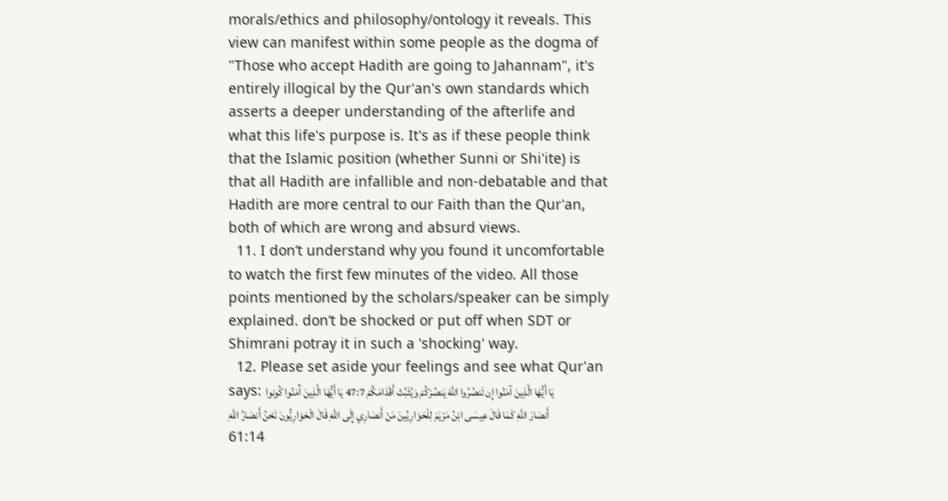morals/ethics and philosophy/ontology it reveals. This view can manifest within some people as the dogma of "Those who accept Hadith are going to Jahannam", it's entirely illogical by the Qur'an's own standards which asserts a deeper understanding of the afterlife and what this life's purpose is. It's as if these people think that the Islamic position (whether Sunni or Shi'ite) is that all Hadith are infallible and non-debatable and that Hadith are more central to our Faith than the Qur'an, both of which are wrong and absurd views.
  11. I don’t understand why you found it uncomfortable to watch the first few minutes of the video. All those points mentioned by the scholars/speaker can be simply explained. don’t be shocked or put off when SDT or Shimrani potray it in such a 'shocking' way.
  12. Please set aside your feelings and see what Qur'an says: يَا أَيُّهَا الَّذِينَ آمَنُوا إِن تَنصُرُوا اللَّهَ يَنصُرْكُمْ وَيُثَبِّتْ أَقْدَامَكُمْ 47:7 يَا أَيُّهَا الَّذِينَ آَمَنُوا كُونوا أَنصَارَ اللَّهِ كَمَا قَالَ عِيسَى ابْنُ مَرْيَمَ لِلْحَوَارِيِّينَ مَنْ أَنصَارِي إِلَى اللَّهِ قَالَ الْحَوَارِيُّونَ نَحْنُ أَنصَارُ اللَّهِ 61:14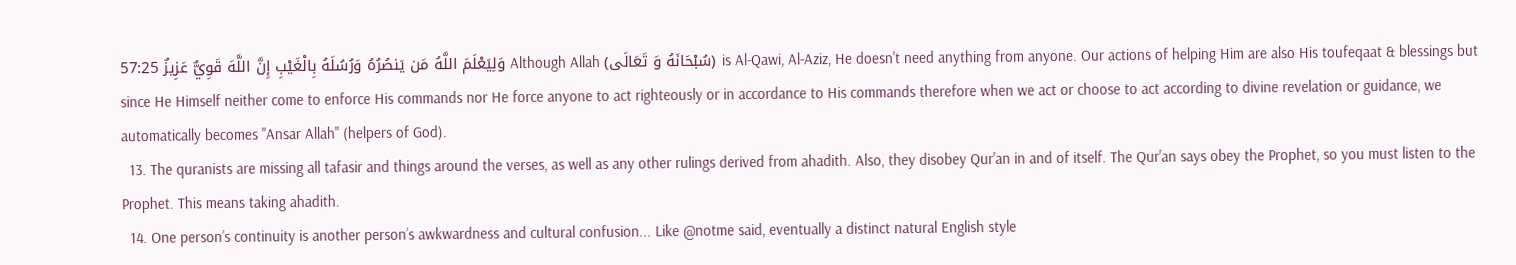وَلِيَعْلَمَ اللَّهُ مَن يَنصُرُهُ وَرُسُلَهُ بِالْغَيْبِ إِنَّ اللَّهَ قَوِيٌّ عَزِيزٌ 57:25 Although Allah (سُبْحَانَهُ وَ تَعَالَى) is Al-Qawi, Al-Aziz, He doesn't need anything from anyone. Our actions of helping Him are also His toufeqaat & blessings but since He Himself neither come to enforce His commands nor He force anyone to act righteously or in accordance to His commands therefore when we act or choose to act according to divine revelation or guidance, we automatically becomes "Ansar Allah" (helpers of God).
  13. The quranists are missing all tafasir and things around the verses, as well as any other rulings derived from ahadith. Also, they disobey Qur'an in and of itself. The Qur'an says obey the Prophet, so you must listen to the Prophet. This means taking ahadith.
  14. One person’s continuity is another person’s awkwardness and cultural confusion... Like @notme said, eventually a distinct natural English style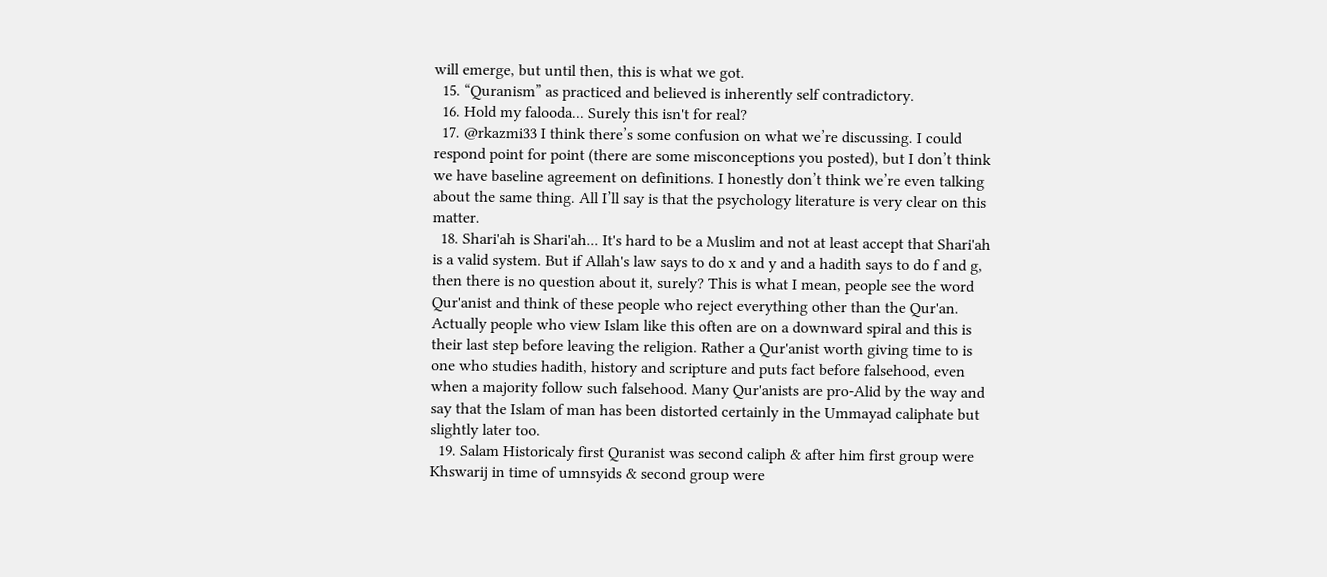will emerge, but until then, this is what we got.
  15. “Quranism” as practiced and believed is inherently self contradictory.
  16. Hold my falooda... Surely this isn't for real?
  17. @rkazmi33 I think there’s some confusion on what we’re discussing. I could respond point for point (there are some misconceptions you posted), but I don’t think we have baseline agreement on definitions. I honestly don’t think we’re even talking about the same thing. All I’ll say is that the psychology literature is very clear on this matter.
  18. Shari'ah is Shari'ah... It's hard to be a Muslim and not at least accept that Shari'ah is a valid system. But if Allah's law says to do x and y and a hadith says to do f and g, then there is no question about it, surely? This is what I mean, people see the word Qur'anist and think of these people who reject everything other than the Qur'an. Actually people who view Islam like this often are on a downward spiral and this is their last step before leaving the religion. Rather a Qur'anist worth giving time to is one who studies hadith, history and scripture and puts fact before falsehood, even when a majority follow such falsehood. Many Qur'anists are pro-Alid by the way and say that the Islam of man has been distorted certainly in the Ummayad caliphate but slightly later too.
  19. Salam Historicaly first Quranist was second caliph & after him first group were Khswarij in time of umnsyids & second group were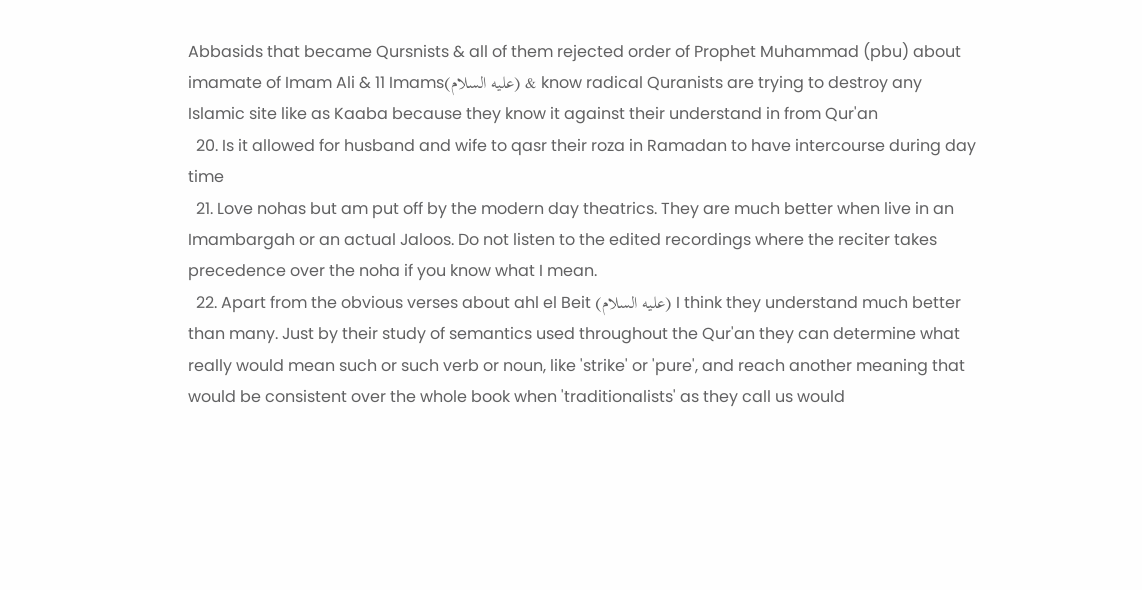Abbasids that became Qursnists & all of them rejected order of Prophet Muhammad (pbu) about imamate of Imam Ali & 11 Imams(عليه السلام) & know radical Quranists are trying to destroy any Islamic site like as Kaaba because they know it against their understand in from Qur'an
  20. Is it allowed for husband and wife to qasr their roza in Ramadan to have intercourse during day time
  21. Love nohas but am put off by the modern day theatrics. They are much better when live in an Imambargah or an actual Jaloos. Do not listen to the edited recordings where the reciter takes precedence over the noha if you know what I mean.
  22. Apart from the obvious verses about ahl el Beit (عليه السلام) I think they understand much better than many. Just by their study of semantics used throughout the Qur'an they can determine what really would mean such or such verb or noun, like 'strike' or 'pure', and reach another meaning that would be consistent over the whole book when 'traditionalists' as they call us would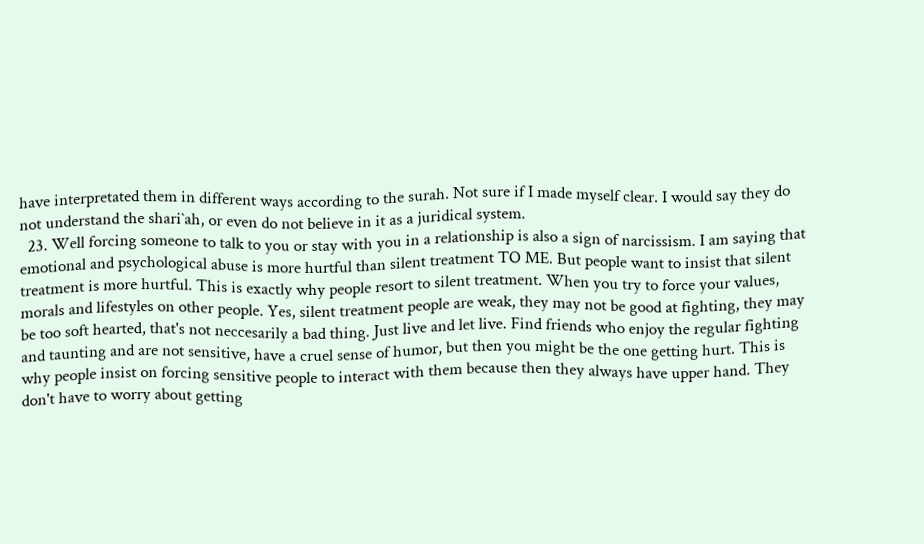have interpretated them in different ways according to the surah. Not sure if I made myself clear. I would say they do not understand the shari`ah, or even do not believe in it as a juridical system.
  23. Well forcing someone to talk to you or stay with you in a relationship is also a sign of narcissism. I am saying that emotional and psychological abuse is more hurtful than silent treatment TO ME. But people want to insist that silent treatment is more hurtful. This is exactly why people resort to silent treatment. When you try to force your values, morals and lifestyles on other people. Yes, silent treatment people are weak, they may not be good at fighting, they may be too soft hearted, that's not neccesarily a bad thing. Just live and let live. Find friends who enjoy the regular fighting and taunting and are not sensitive, have a cruel sense of humor, but then you might be the one getting hurt. This is why people insist on forcing sensitive people to interact with them because then they always have upper hand. They don't have to worry about getting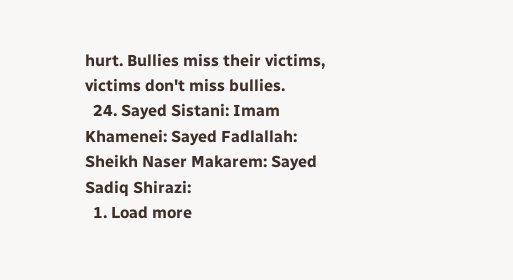hurt. Bullies miss their victims, victims don't miss bullies.
  24. Sayed Sistani: Imam Khamenei: Sayed Fadlallah: Sheikh Naser Makarem: Sayed Sadiq Shirazi:
  1. Load more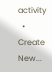activity
  • Create New...